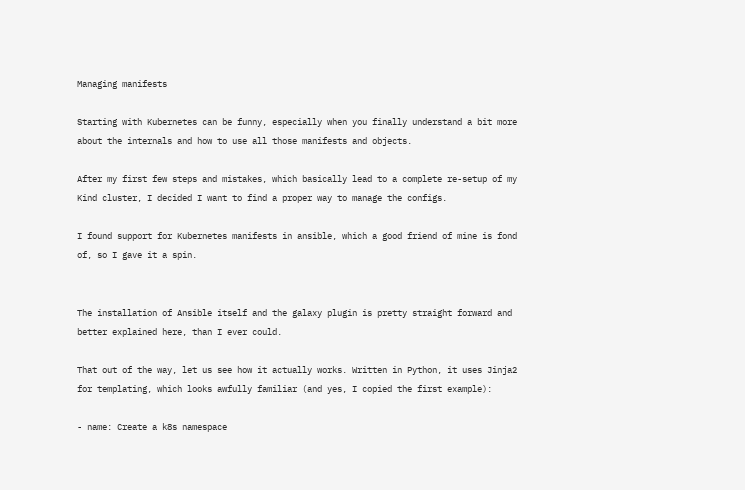Managing manifests

Starting with Kubernetes can be funny, especially when you finally understand a bit more about the internals and how to use all those manifests and objects.

After my first few steps and mistakes, which basically lead to a complete re-setup of my Kind cluster, I decided I want to find a proper way to manage the configs.

I found support for Kubernetes manifests in ansible, which a good friend of mine is fond of, so I gave it a spin.


The installation of Ansible itself and the galaxy plugin is pretty straight forward and better explained here, than I ever could.

That out of the way, let us see how it actually works. Written in Python, it uses Jinja2 for templating, which looks awfully familiar (and yes, I copied the first example):

- name: Create a k8s namespace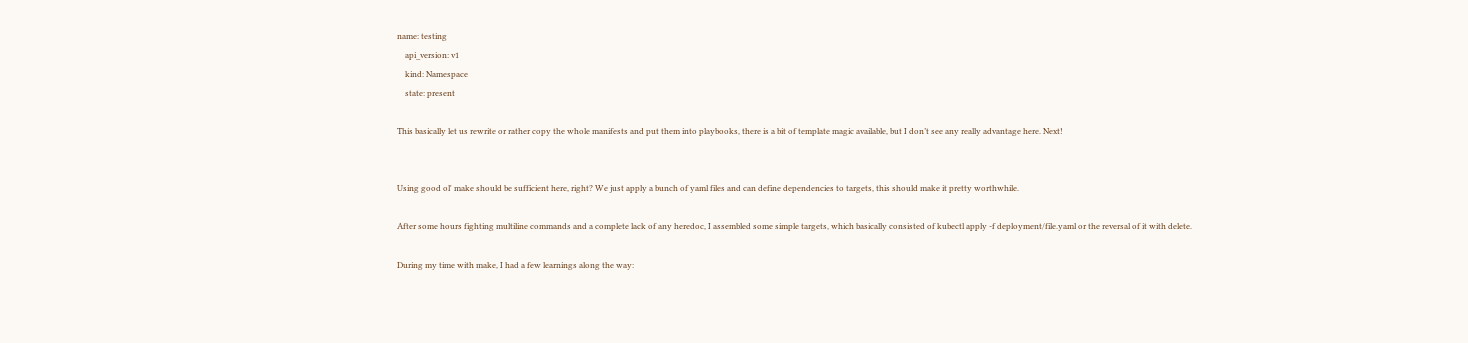name: testing
    api_version: v1
    kind: Namespace
    state: present

This basically let us rewrite or rather copy the whole manifests and put them into playbooks, there is a bit of template magic available, but I don’t see any really advantage here. Next!


Using good ol' make should be sufficient here, right? We just apply a bunch of yaml files and can define dependencies to targets, this should make it pretty worthwhile.

After some hours fighting multiline commands and a complete lack of any heredoc, I assembled some simple targets, which basically consisted of kubectl apply -f deployment/file.yaml or the reversal of it with delete.

During my time with make, I had a few learnings along the way: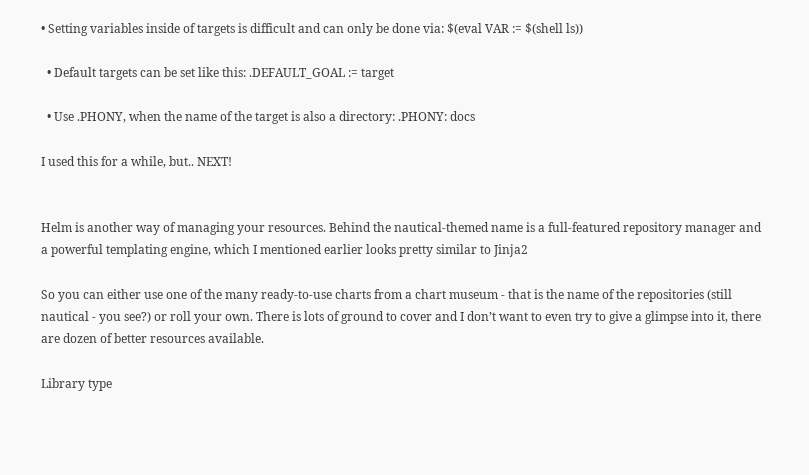• Setting variables inside of targets is difficult and can only be done via: $(eval VAR := $(shell ls))

  • Default targets can be set like this: .DEFAULT_GOAL := target

  • Use .PHONY, when the name of the target is also a directory: .PHONY: docs

I used this for a while, but.. NEXT!


Helm is another way of managing your resources. Behind the nautical-themed name is a full-featured repository manager and a powerful templating engine, which I mentioned earlier looks pretty similar to Jinja2

So you can either use one of the many ready-to-use charts from a chart museum - that is the name of the repositories (still nautical - you see?) or roll your own. There is lots of ground to cover and I don’t want to even try to give a glimpse into it, there are dozen of better resources available.

Library type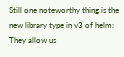Still one noteworthy thing is the new library type in v3 of helm: They allow us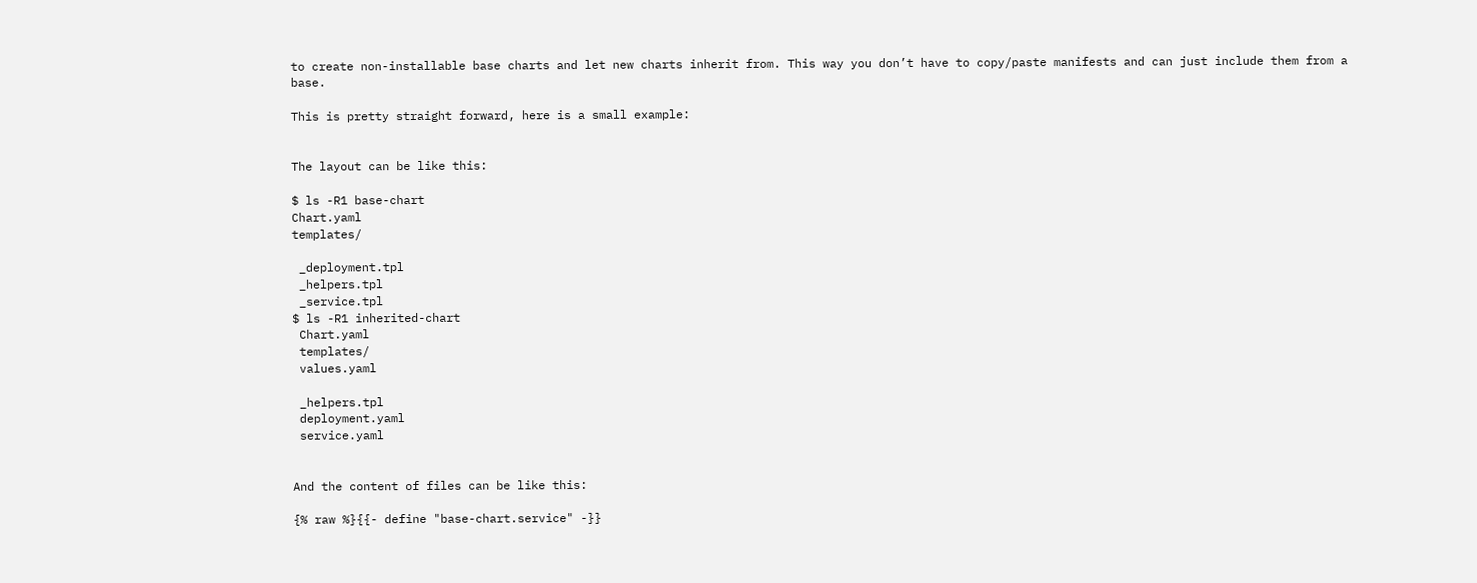to create non-installable base charts and let new charts inherit from. This way you don’t have to copy/paste manifests and can just include them from a base.

This is pretty straight forward, here is a small example:


The layout can be like this:

$ ls -R1 base-chart
Chart.yaml
templates/

 _deployment.tpl
 _helpers.tpl
 _service.tpl
$ ls -R1 inherited-chart
 Chart.yaml
 templates/
 values.yaml

 _helpers.tpl
 deployment.yaml
 service.yaml


And the content of files can be like this:

{% raw %}{{- define "base-chart.service" -}}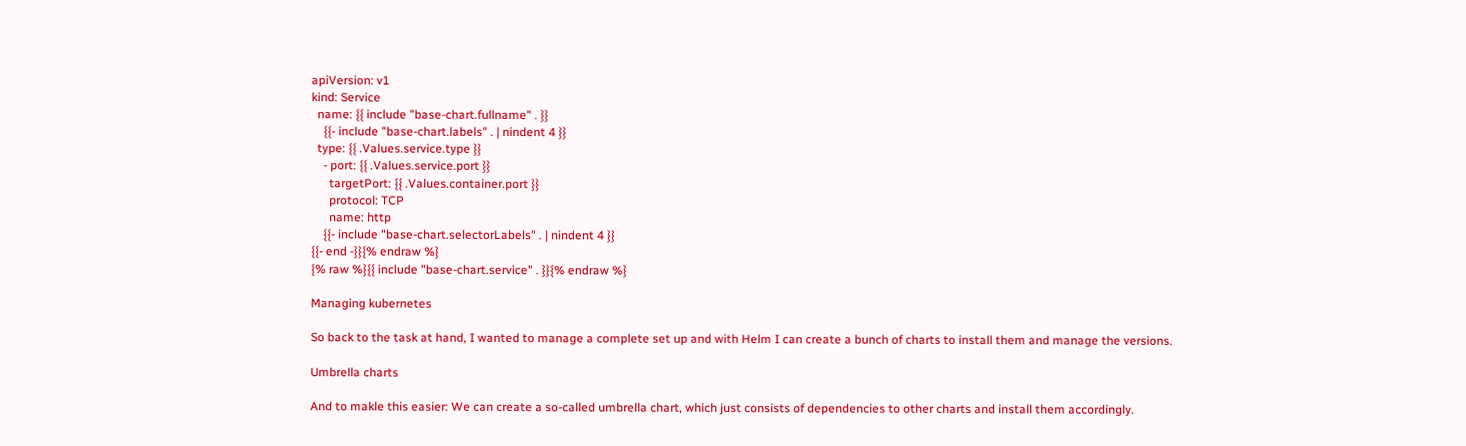apiVersion: v1
kind: Service
  name: {{ include "base-chart.fullname" . }}
    {{- include "base-chart.labels" . | nindent 4 }}
  type: {{ .Values.service.type }}
    - port: {{ .Values.service.port }}
      targetPort: {{ .Values.container.port }}
      protocol: TCP
      name: http
    {{- include "base-chart.selectorLabels" . | nindent 4 }}
{{- end -}}{% endraw %}
{% raw %}{{ include "base-chart.service" . }}{% endraw %}

Managing kubernetes

So back to the task at hand, I wanted to manage a complete set up and with Helm I can create a bunch of charts to install them and manage the versions.

Umbrella charts

And to makle this easier: We can create a so-called umbrella chart, which just consists of dependencies to other charts and install them accordingly.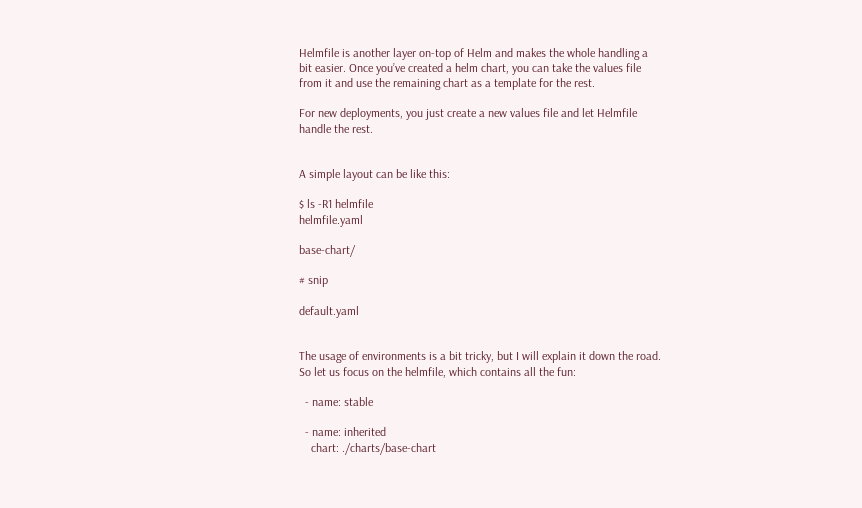Helmfile is another layer on-top of Helm and makes the whole handling a bit easier. Once you’ve created a helm chart, you can take the values file from it and use the remaining chart as a template for the rest.

For new deployments, you just create a new values file and let Helmfile handle the rest.


A simple layout can be like this:

$ ls -R1 helmfile
helmfile.yaml

base-chart/

# snip

default.yaml


The usage of environments is a bit tricky, but I will explain it down the road. So let us focus on the helmfile, which contains all the fun:

  - name: stable

  - name: inherited
    chart: ./charts/base-chart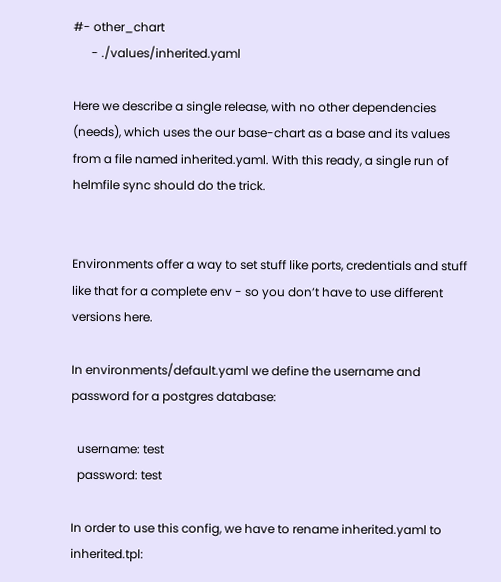#- other_chart
      - ./values/inherited.yaml

Here we describe a single release, with no other dependencies (needs), which uses the our base-chart as a base and its values from a file named inherited.yaml. With this ready, a single run of helmfile sync should do the trick.


Environments offer a way to set stuff like ports, credentials and stuff like that for a complete env - so you don’t have to use different versions here.

In environments/default.yaml we define the username and password for a postgres database:

  username: test
  password: test

In order to use this config, we have to rename inherited.yaml to inherited.tpl: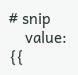# snip
    value: {{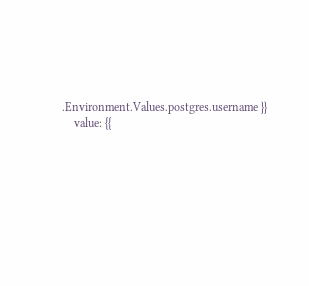.Environment.Values.postgres.username }}
    value: {{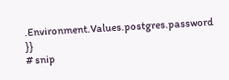.Environment.Values.postgres.password }}
# snip